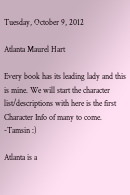Tuesday, October 9, 2012

Atlanta Maurel Hart

Every book has its leading lady and this is mine. We will start the character list/descriptions with here is the first Character Info of many to come. -Tamsin :)

Atlanta is a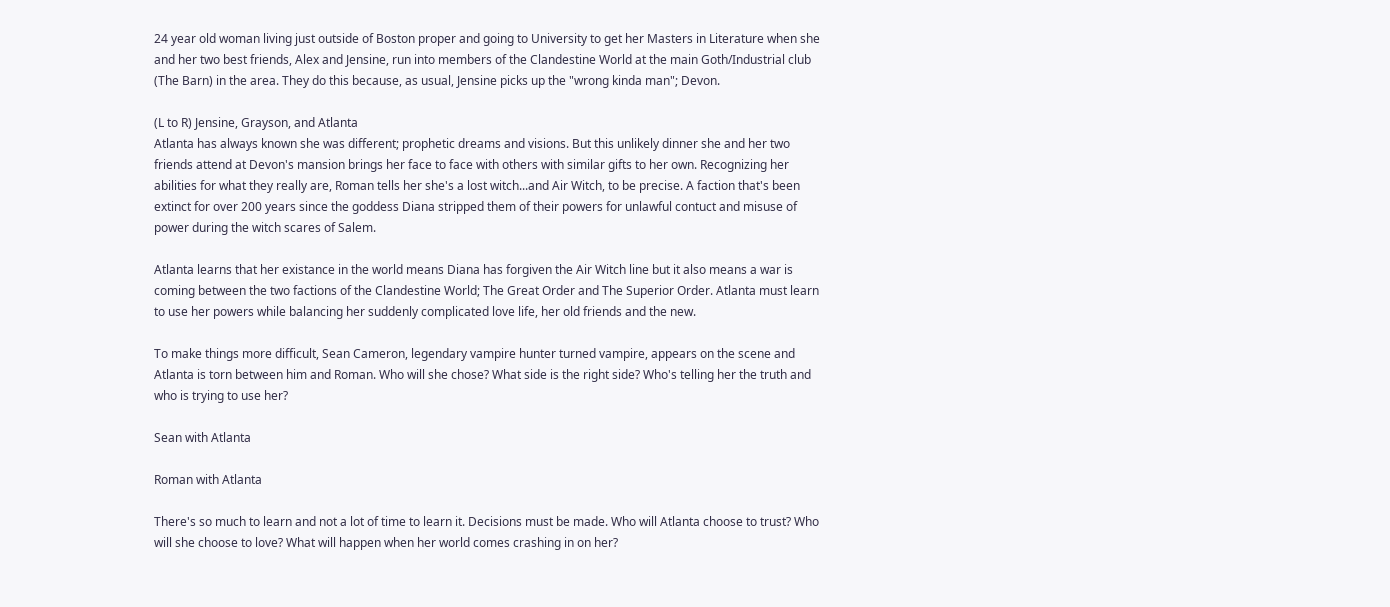24 year old woman living just outside of Boston proper and going to University to get her Masters in Literature when she and her two best friends, Alex and Jensine, run into members of the Clandestine World at the main Goth/Industrial club (The Barn) in the area. They do this because, as usual, Jensine picks up the "wrong kinda man"; Devon.

(L to R) Jensine, Grayson, and Atlanta
Atlanta has always known she was different; prophetic dreams and visions. But this unlikely dinner she and her two friends attend at Devon's mansion brings her face to face with others with similar gifts to her own. Recognizing her abilities for what they really are, Roman tells her she's a lost witch...and Air Witch, to be precise. A faction that's been extinct for over 200 years since the goddess Diana stripped them of their powers for unlawful contuct and misuse of power during the witch scares of Salem.

Atlanta learns that her existance in the world means Diana has forgiven the Air Witch line but it also means a war is coming between the two factions of the Clandestine World; The Great Order and The Superior Order. Atlanta must learn to use her powers while balancing her suddenly complicated love life, her old friends and the new.

To make things more difficult, Sean Cameron, legendary vampire hunter turned vampire, appears on the scene and Atlanta is torn between him and Roman. Who will she chose? What side is the right side? Who's telling her the truth and who is trying to use her?

Sean with Atlanta

Roman with Atlanta

There's so much to learn and not a lot of time to learn it. Decisions must be made. Who will Atlanta choose to trust? Who will she choose to love? What will happen when her world comes crashing in on her?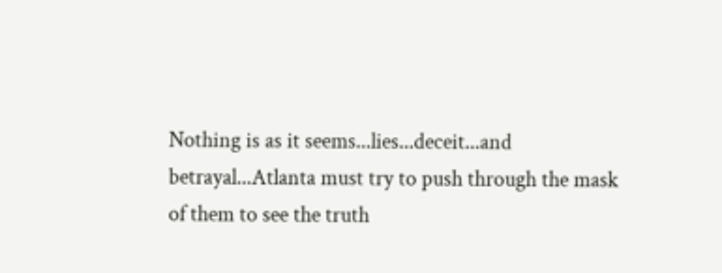Nothing is as it seems...lies...deceit...and betrayal...Atlanta must try to push through the mask of them to see the truth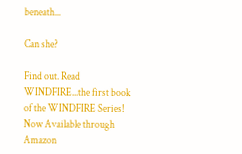beneath...

Can she?

Find out. Read WINDFIRE...the first book of the WINDFIRE Series!
Now Available through Amazon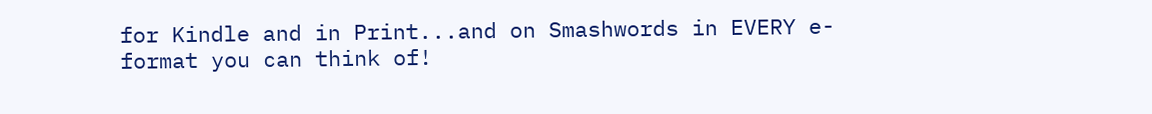for Kindle and in Print...and on Smashwords in EVERY e-format you can think of!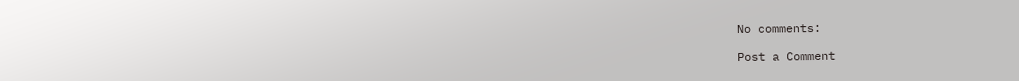No comments:

Post a Comment